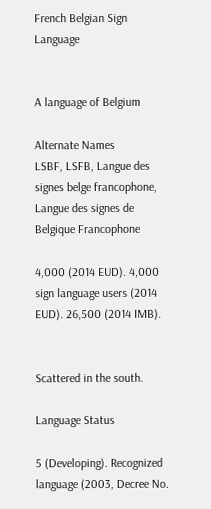French Belgian Sign Language


A language of Belgium

Alternate Names
LSBF, LSFB, Langue des signes belge francophone, Langue des signes de Belgique Francophone

4,000 (2014 EUD). 4,000 sign language users (2014 EUD). 26,500 (2014 IMB).


Scattered in the south.

Language Status

5 (Developing). Recognized language (2003, Decree No.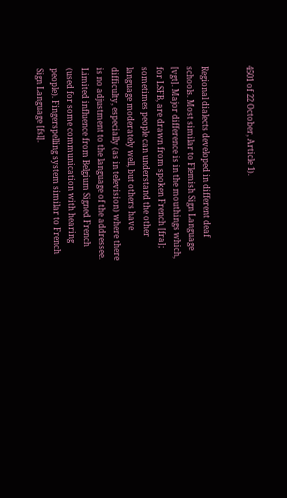4501 of 22 October, Article 1).


Regional dialects developed in different deaf schools. Most similar to Flemish Sign Language [vgt]. Major difference is in the mouthings which, for LSFB, are drawn from spoken French [fra]; sometimes people can understand the other language moderately well, but others have difficulty, especially (as in television) where there is no adjustment to the language of the addressee. Limited influence from Belgium Signed French (used for some communication with hearing people). Fingerspelling system similar to French Sign Language [fsl].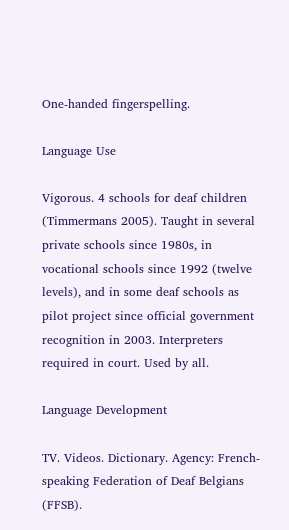One-handed fingerspelling.

Language Use

Vigorous. 4 schools for deaf children (Timmermans 2005). Taught in several private schools since 1980s, in vocational schools since 1992 (twelve levels), and in some deaf schools as pilot project since official government recognition in 2003. Interpreters required in court. Used by all.

Language Development

TV. Videos. Dictionary. Agency: French-speaking Federation of Deaf Belgians (FFSB).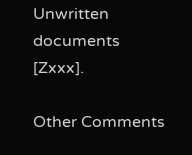Unwritten documents [Zxxx].

Other Comments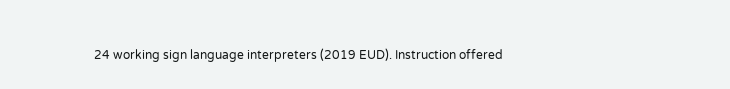24 working sign language interpreters (2019 EUD). Instruction offered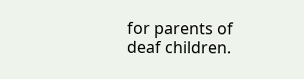for parents of deaf children.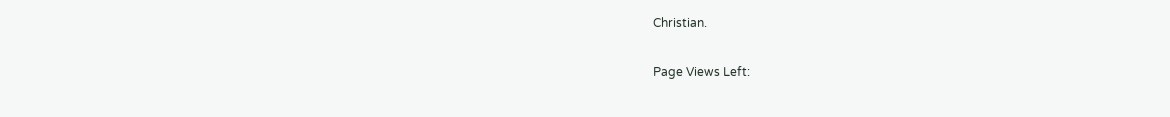Christian.

Page Views Left: